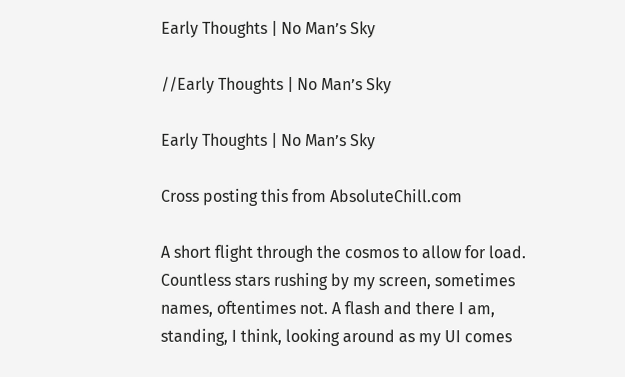Early Thoughts | No Man’s Sky

//Early Thoughts | No Man’s Sky

Early Thoughts | No Man’s Sky

Cross posting this from AbsoluteChill.com

A short flight through the cosmos to allow for load. Countless stars rushing by my screen, sometimes names, oftentimes not. A flash and there I am, standing, I think, looking around as my UI comes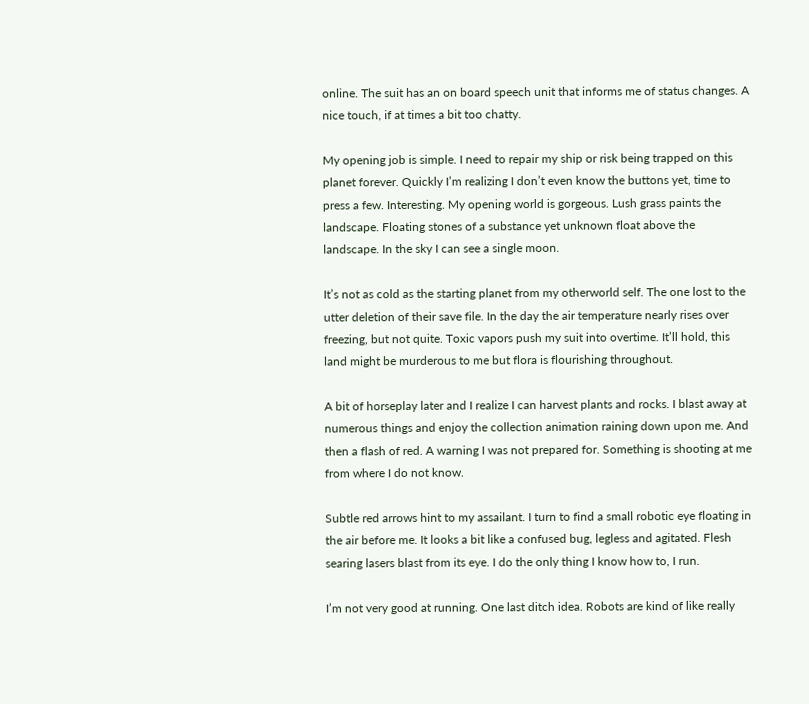online. The suit has an on board speech unit that informs me of status changes. A nice touch, if at times a bit too chatty.

My opening job is simple. I need to repair my ship or risk being trapped on this planet forever. Quickly I’m realizing I don’t even know the buttons yet, time to press a few. Interesting. My opening world is gorgeous. Lush grass paints the landscape. Floating stones of a substance yet unknown float above the landscape. In the sky I can see a single moon.

It’s not as cold as the starting planet from my otherworld self. The one lost to the utter deletion of their save file. In the day the air temperature nearly rises over freezing, but not quite. Toxic vapors push my suit into overtime. It’ll hold, this land might be murderous to me but flora is flourishing throughout.

A bit of horseplay later and I realize I can harvest plants and rocks. I blast away at numerous things and enjoy the collection animation raining down upon me. And then a flash of red. A warning I was not prepared for. Something is shooting at me from where I do not know.

Subtle red arrows hint to my assailant. I turn to find a small robotic eye floating in the air before me. It looks a bit like a confused bug, legless and agitated. Flesh searing lasers blast from its eye. I do the only thing I know how to, I run.

I’m not very good at running. One last ditch idea. Robots are kind of like really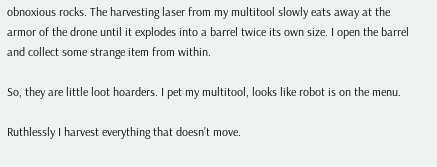obnoxious rocks. The harvesting laser from my multitool slowly eats away at the armor of the drone until it explodes into a barrel twice its own size. I open the barrel and collect some strange item from within.

So, they are little loot hoarders. I pet my multitool, looks like robot is on the menu.

Ruthlessly I harvest everything that doesn’t move.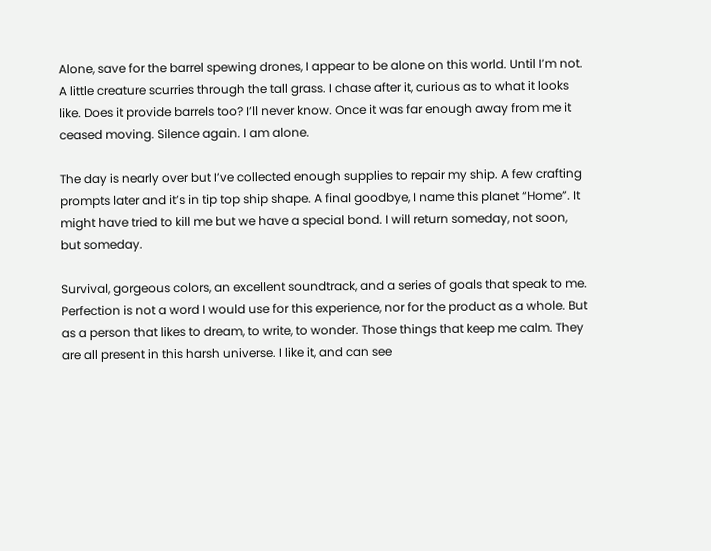Alone, save for the barrel spewing drones, I appear to be alone on this world. Until I’m not. A little creature scurries through the tall grass. I chase after it, curious as to what it looks like. Does it provide barrels too? I’ll never know. Once it was far enough away from me it ceased moving. Silence again. I am alone.

The day is nearly over but I’ve collected enough supplies to repair my ship. A few crafting prompts later and it’s in tip top ship shape. A final goodbye, I name this planet “Home”. It might have tried to kill me but we have a special bond. I will return someday, not soon, but someday.

Survival, gorgeous colors, an excellent soundtrack, and a series of goals that speak to me. Perfection is not a word I would use for this experience, nor for the product as a whole. But as a person that likes to dream, to write, to wonder. Those things that keep me calm. They are all present in this harsh universe. I like it, and can see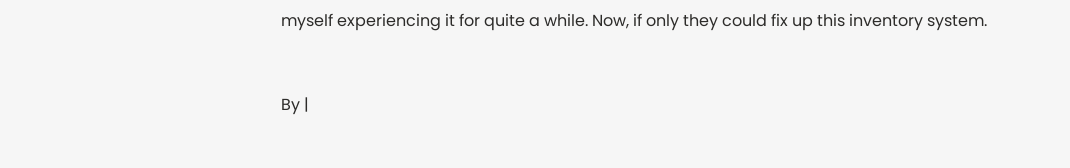myself experiencing it for quite a while. Now, if only they could fix up this inventory system.


By |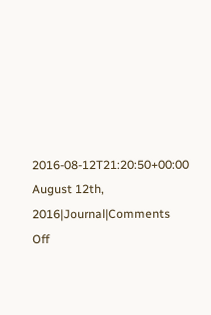2016-08-12T21:20:50+00:00 August 12th, 2016|Journal|Comments Off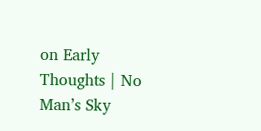on Early Thoughts | No Man’s Sky